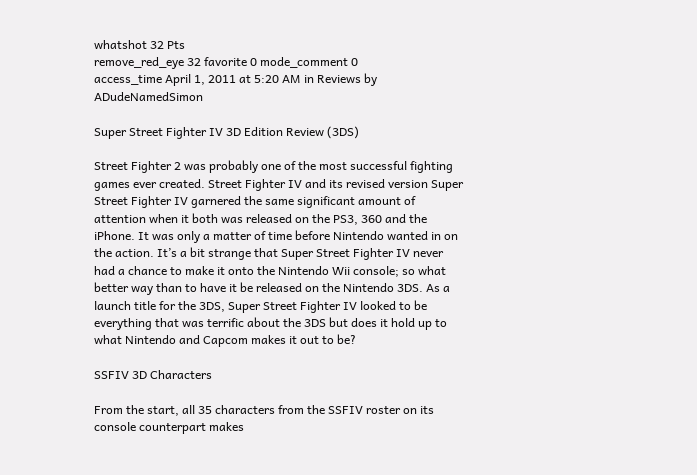whatshot 32 Pts
remove_red_eye 32 favorite 0 mode_comment 0
access_time April 1, 2011 at 5:20 AM in Reviews by ADudeNamedSimon

Super Street Fighter IV 3D Edition Review (3DS)

Street Fighter 2 was probably one of the most successful fighting games ever created. Street Fighter IV and its revised version Super Street Fighter IV garnered the same significant amount of attention when it both was released on the PS3, 360 and the iPhone. It was only a matter of time before Nintendo wanted in on the action. It’s a bit strange that Super Street Fighter IV never had a chance to make it onto the Nintendo Wii console; so what better way than to have it be released on the Nintendo 3DS. As a launch title for the 3DS, Super Street Fighter IV looked to be everything that was terrific about the 3DS but does it hold up to what Nintendo and Capcom makes it out to be?

SSFIV 3D Characters

From the start, all 35 characters from the SSFIV roster on its console counterpart makes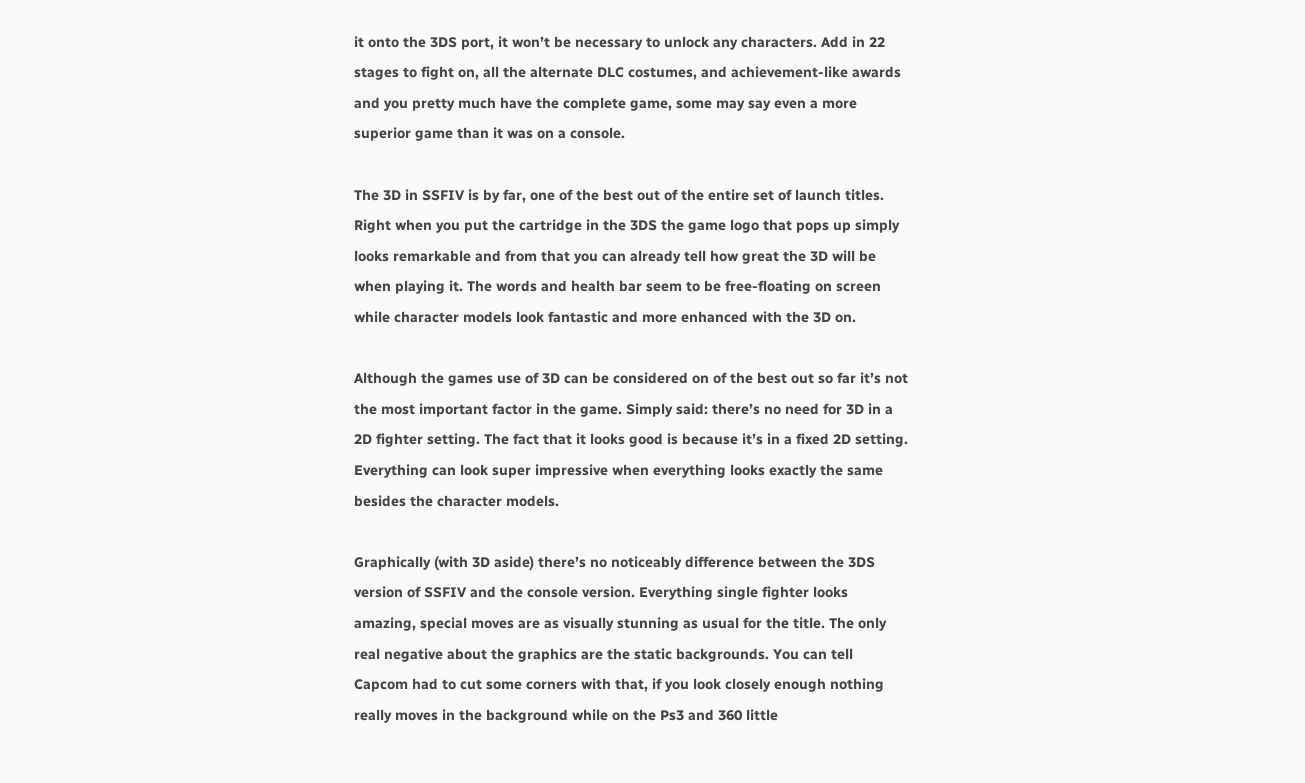it onto the 3DS port, it won’t be necessary to unlock any characters. Add in 22 stages to fight on, all the alternate DLC costumes, and achievement-like awards and you pretty much have the complete game, some may say even a more superior game than it was on a console.

The 3D in SSFIV is by far, one of the best out of the entire set of launch titles. Right when you put the cartridge in the 3DS the game logo that pops up simply looks remarkable and from that you can already tell how great the 3D will be when playing it. The words and health bar seem to be free-floating on screen while character models look fantastic and more enhanced with the 3D on.

Although the games use of 3D can be considered on of the best out so far it’s not the most important factor in the game. Simply said: there’s no need for 3D in a 2D fighter setting. The fact that it looks good is because it’s in a fixed 2D setting. Everything can look super impressive when everything looks exactly the same besides the character models.

Graphically (with 3D aside) there’s no noticeably difference between the 3DS version of SSFIV and the console version. Everything single fighter looks amazing, special moves are as visually stunning as usual for the title. The only real negative about the graphics are the static backgrounds. You can tell Capcom had to cut some corners with that, if you look closely enough nothing really moves in the background while on the Ps3 and 360 little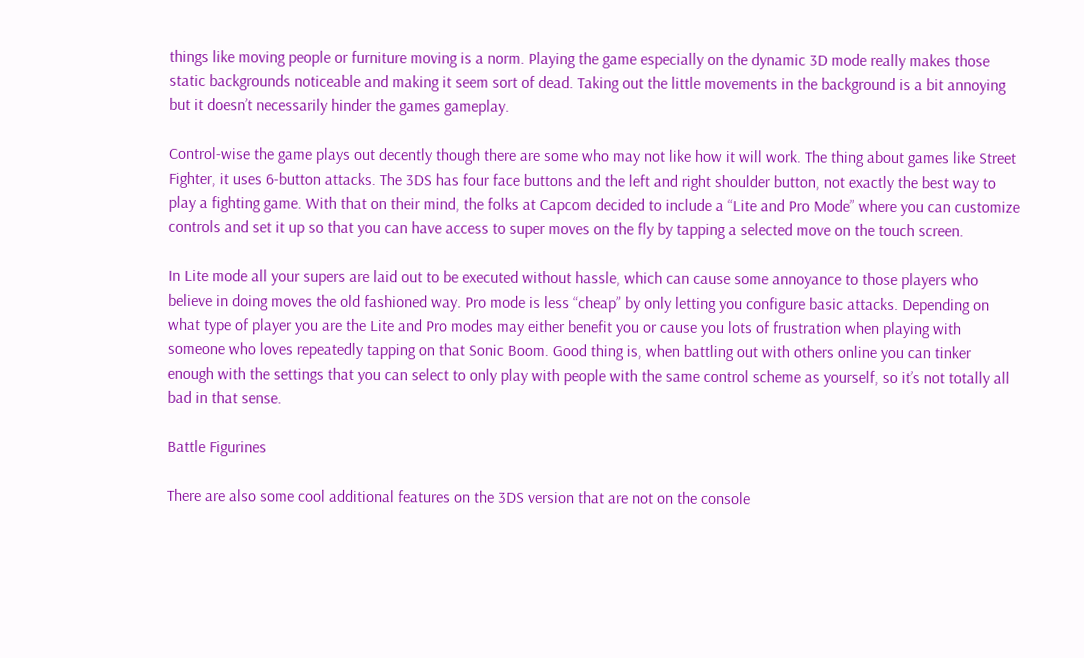things like moving people or furniture moving is a norm. Playing the game especially on the dynamic 3D mode really makes those static backgrounds noticeable and making it seem sort of dead. Taking out the little movements in the background is a bit annoying but it doesn’t necessarily hinder the games gameplay.

Control-wise the game plays out decently though there are some who may not like how it will work. The thing about games like Street Fighter, it uses 6-button attacks. The 3DS has four face buttons and the left and right shoulder button, not exactly the best way to play a fighting game. With that on their mind, the folks at Capcom decided to include a “Lite and Pro Mode” where you can customize controls and set it up so that you can have access to super moves on the fly by tapping a selected move on the touch screen.

In Lite mode all your supers are laid out to be executed without hassle, which can cause some annoyance to those players who believe in doing moves the old fashioned way. Pro mode is less “cheap” by only letting you configure basic attacks. Depending on what type of player you are the Lite and Pro modes may either benefit you or cause you lots of frustration when playing with someone who loves repeatedly tapping on that Sonic Boom. Good thing is, when battling out with others online you can tinker enough with the settings that you can select to only play with people with the same control scheme as yourself, so it’s not totally all bad in that sense.

Battle Figurines

There are also some cool additional features on the 3DS version that are not on the console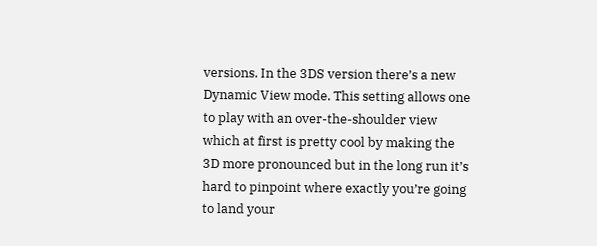versions. In the 3DS version there’s a new Dynamic View mode. This setting allows one to play with an over-the-shoulder view which at first is pretty cool by making the 3D more pronounced but in the long run it’s hard to pinpoint where exactly you’re going to land your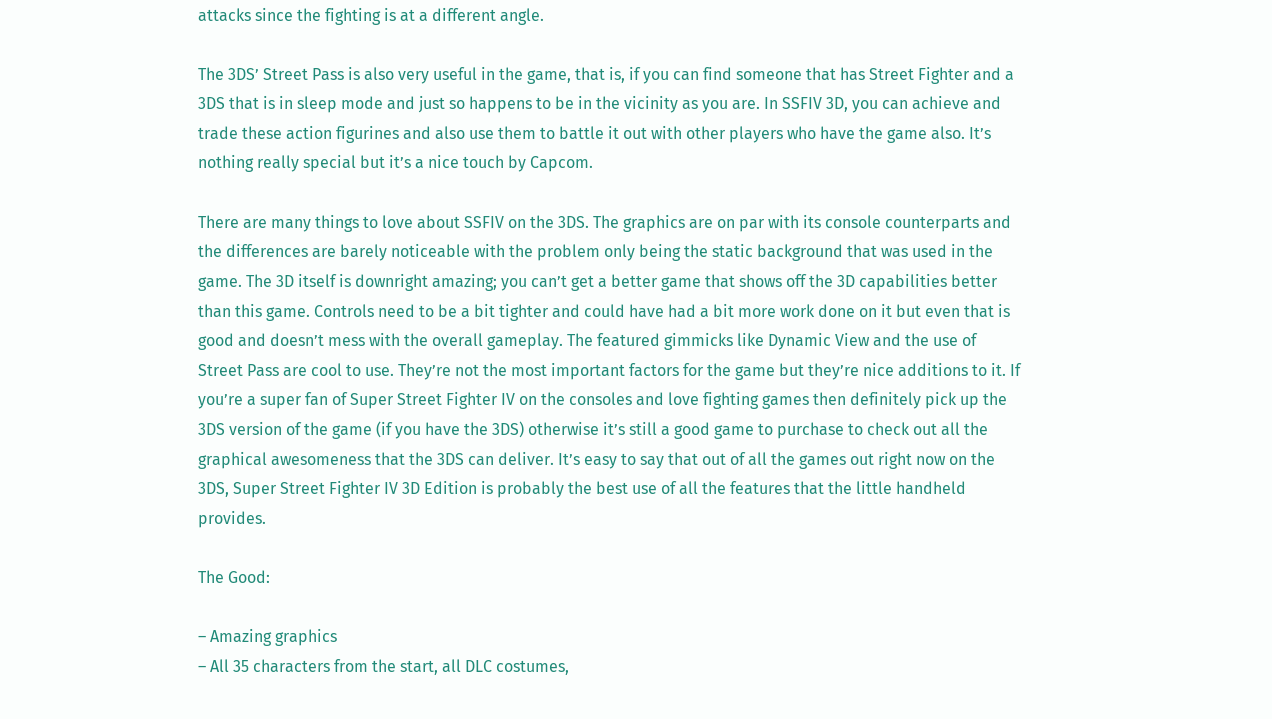attacks since the fighting is at a different angle.

The 3DS’ Street Pass is also very useful in the game, that is, if you can find someone that has Street Fighter and a 3DS that is in sleep mode and just so happens to be in the vicinity as you are. In SSFIV 3D, you can achieve and trade these action figurines and also use them to battle it out with other players who have the game also. It’s nothing really special but it’s a nice touch by Capcom.

There are many things to love about SSFIV on the 3DS. The graphics are on par with its console counterparts and the differences are barely noticeable with the problem only being the static background that was used in the game. The 3D itself is downright amazing; you can’t get a better game that shows off the 3D capabilities better than this game. Controls need to be a bit tighter and could have had a bit more work done on it but even that is good and doesn’t mess with the overall gameplay. The featured gimmicks like Dynamic View and the use of Street Pass are cool to use. They’re not the most important factors for the game but they’re nice additions to it. If you’re a super fan of Super Street Fighter IV on the consoles and love fighting games then definitely pick up the 3DS version of the game (if you have the 3DS) otherwise it’s still a good game to purchase to check out all the graphical awesomeness that the 3DS can deliver. It’s easy to say that out of all the games out right now on the 3DS, Super Street Fighter IV 3D Edition is probably the best use of all the features that the little handheld provides.

The Good:

– Amazing graphics
– All 35 characters from the start, all DLC costumes,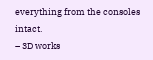everything from the consoles intact.
– 3D works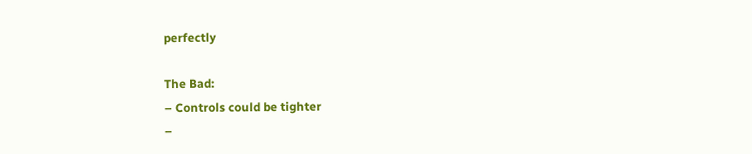perfectly

The Bad:
– Controls could be tighter
–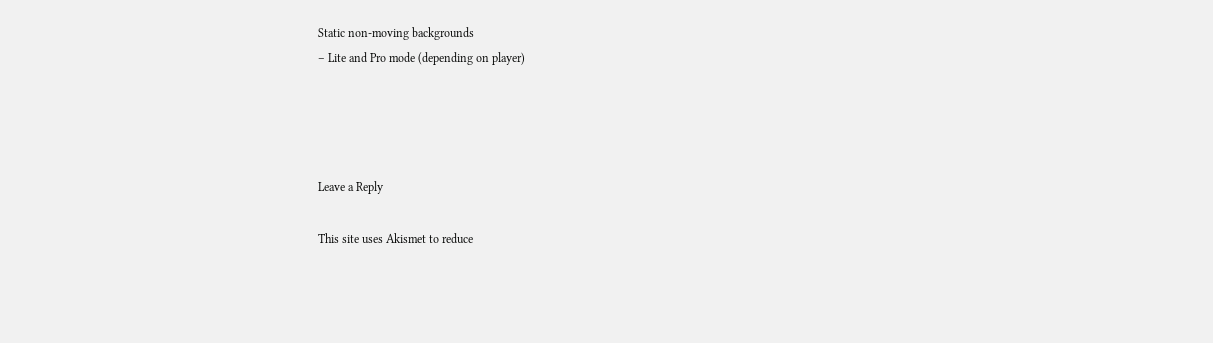Static non-moving backgrounds
– Lite and Pro mode (depending on player)




Leave a Reply

This site uses Akismet to reduce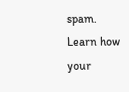spam. Learn how your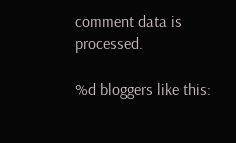comment data is processed.

%d bloggers like this: